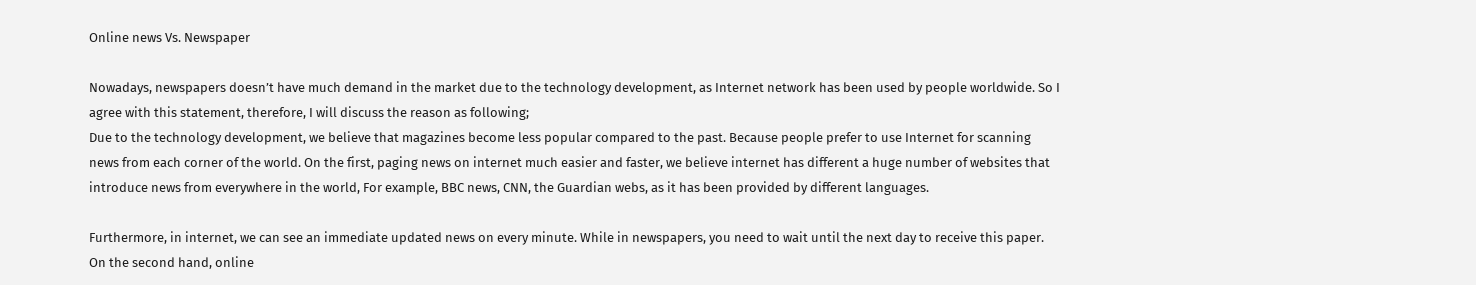Online news Vs. Newspaper

Nowadays, newspapers doesn’t have much demand in the market due to the technology development, as Internet network has been used by people worldwide. So I agree with this statement, therefore, I will discuss the reason as following;
Due to the technology development, we believe that magazines become less popular compared to the past. Because people prefer to use Internet for scanning news from each corner of the world. On the first, paging news on internet much easier and faster, we believe internet has different a huge number of websites that introduce news from everywhere in the world, For example, BBC news, CNN, the Guardian webs, as it has been provided by different languages.

Furthermore, in internet, we can see an immediate updated news on every minute. While in newspapers, you need to wait until the next day to receive this paper. On the second hand, online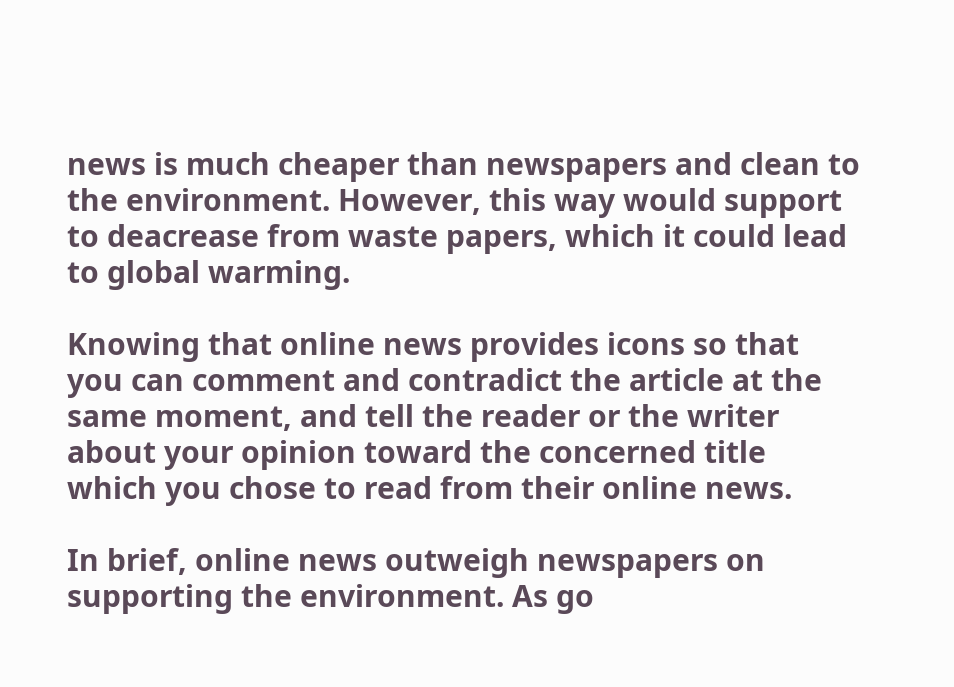news is much cheaper than newspapers and clean to the environment. However, this way would support to deacrease from waste papers, which it could lead to global warming.

Knowing that online news provides icons so that you can comment and contradict the article at the same moment, and tell the reader or the writer about your opinion toward the concerned title which you chose to read from their online news.

In brief, online news outweigh newspapers on supporting the environment. As go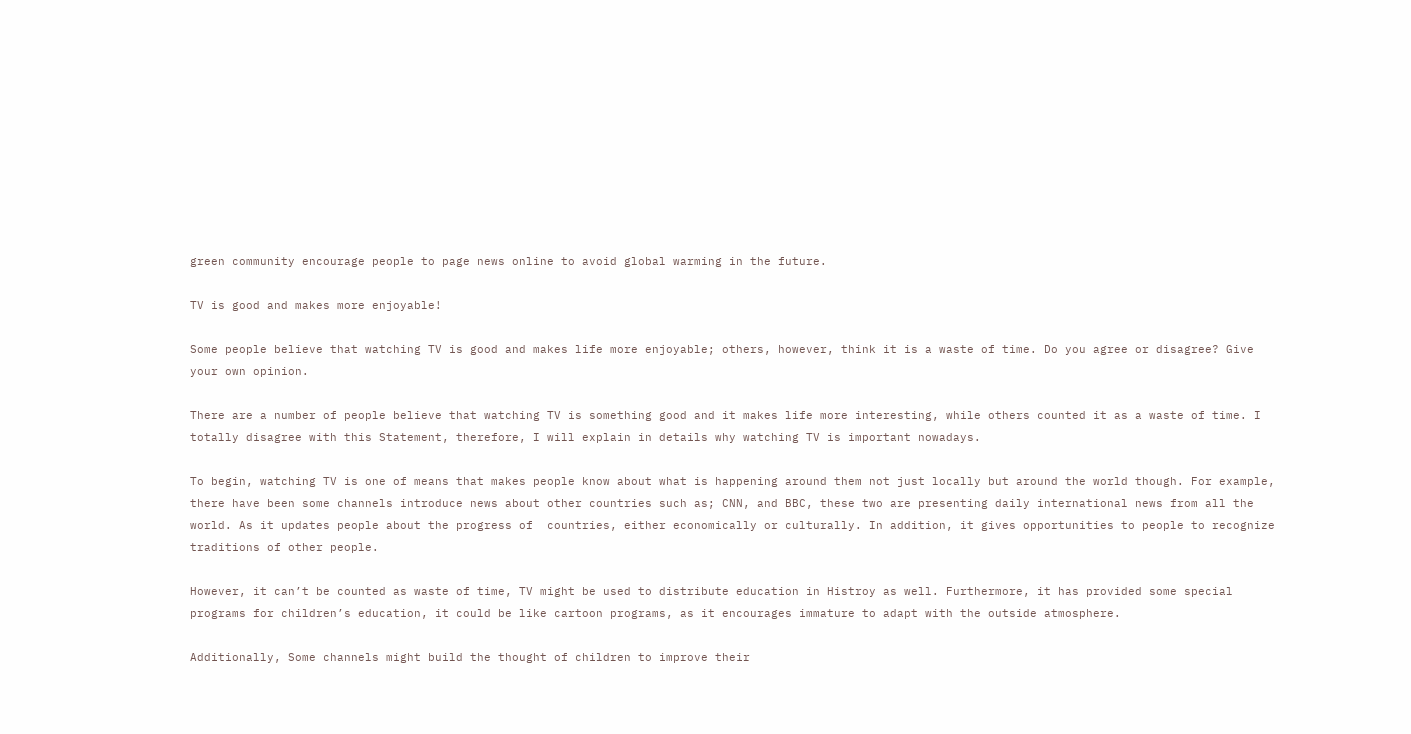green community encourage people to page news online to avoid global warming in the future.

TV is good and makes more enjoyable!

Some people believe that watching TV is good and makes life more enjoyable; others, however, think it is a waste of time. Do you agree or disagree? Give your own opinion.

There are a number of people believe that watching TV is something good and it makes life more interesting, while others counted it as a waste of time. I totally disagree with this Statement, therefore, I will explain in details why watching TV is important nowadays.

To begin, watching TV is one of means that makes people know about what is happening around them not just locally but around the world though. For example, there have been some channels introduce news about other countries such as; CNN, and BBC, these two are presenting daily international news from all the world. As it updates people about the progress of  countries, either economically or culturally. In addition, it gives opportunities to people to recognize traditions of other people.

However, it can’t be counted as waste of time, TV might be used to distribute education in Histroy as well. Furthermore, it has provided some special programs for children’s education, it could be like cartoon programs, as it encourages immature to adapt with the outside atmosphere.

Additionally, Some channels might build the thought of children to improve their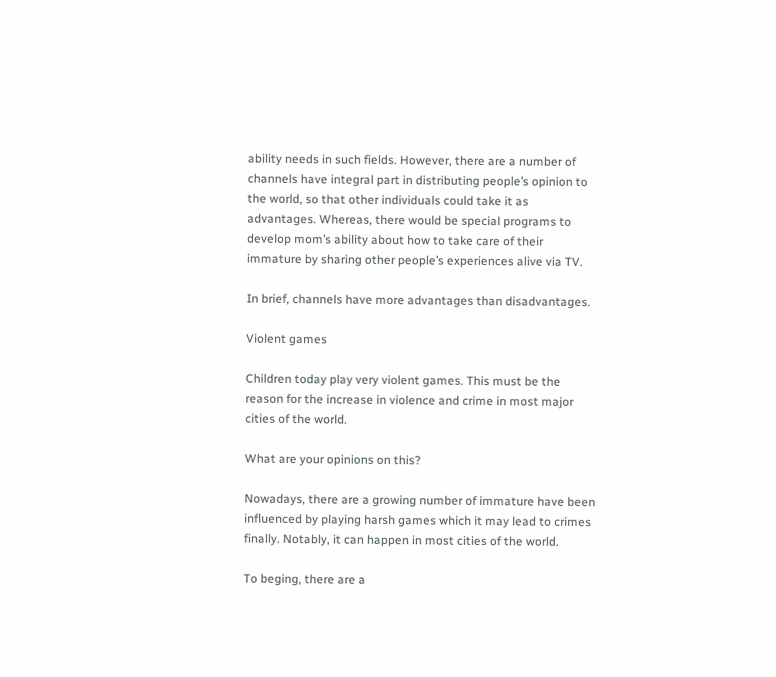ability needs in such fields. However, there are a number of channels have integral part in distributing people’s opinion to the world, so that other individuals could take it as advantages. Whereas, there would be special programs to develop mom’s ability about how to take care of their immature by sharing other people’s experiences alive via TV.

In brief, channels have more advantages than disadvantages.

Violent games

Children today play very violent games. This must be the reason for the increase in violence and crime in most major cities of the world.

What are your opinions on this?

Nowadays, there are a growing number of immature have been influenced by playing harsh games which it may lead to crimes finally. Notably, it can happen in most cities of the world.

To beging, there are a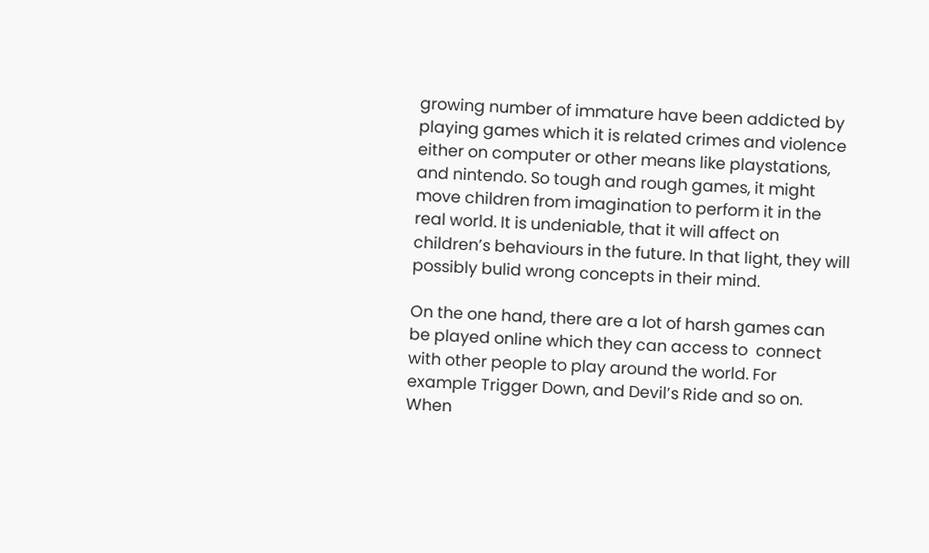growing number of immature have been addicted by playing games which it is related crimes and violence either on computer or other means like playstations, and nintendo. So tough and rough games, it might move children from imagination to perform it in the real world. It is undeniable, that it will affect on children’s behaviours in the future. In that light, they will possibly bulid wrong concepts in their mind.

On the one hand, there are a lot of harsh games can be played online which they can access to  connect with other people to play around the world. For example Trigger Down, and Devil’s Ride and so on. When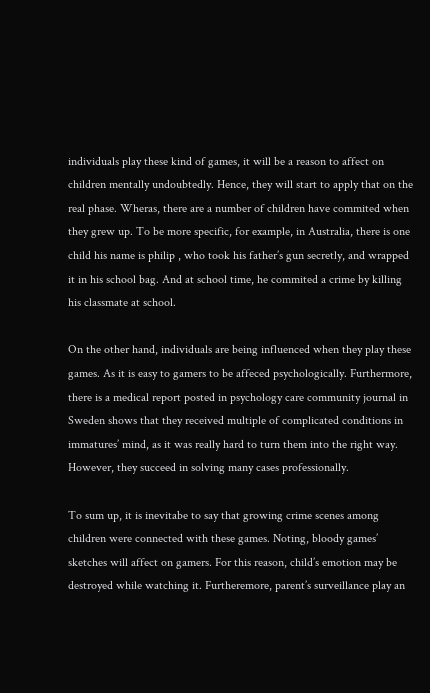individuals play these kind of games, it will be a reason to affect on children mentally undoubtedly. Hence, they will start to apply that on the real phase. Wheras, there are a number of children have commited when they grew up. To be more specific, for example, in Australia, there is one child his name is philip , who took his father’s gun secretly, and wrapped it in his school bag. And at school time, he commited a crime by killing his classmate at school.

On the other hand, individuals are being influenced when they play these games. As it is easy to gamers to be affeced psychologically. Furthermore, there is a medical report posted in psychology care community journal in Sweden shows that they received multiple of complicated conditions in immatures’ mind, as it was really hard to turn them into the right way. However, they succeed in solving many cases professionally.

To sum up, it is inevitabe to say that growing crime scenes among children were connected with these games. Noting, bloody games’ sketches will affect on gamers. For this reason, child’s emotion may be destroyed while watching it. Furtheremore, parent’s surveillance play an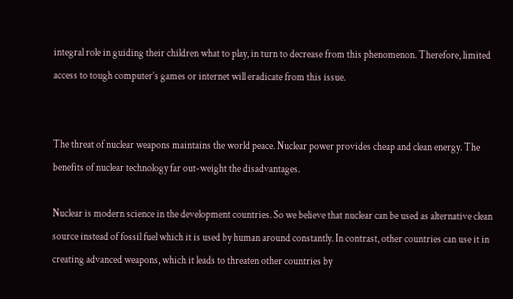integral role in guiding their children what to play, in turn to decrease from this phenomenon. Therefore, limited access to tough computer’s games or internet will eradicate from this issue.


The threat of nuclear weapons maintains the world peace. Nuclear power provides cheap and clean energy. The benefits of nuclear technology far out-weight the disadvantages.

Nuclear is modern science in the development countries. So we believe that nuclear can be used as alternative clean source instead of fossil fuel which it is used by human around constantly. In contrast, other countries can use it in creating advanced weapons, which it leads to threaten other countries by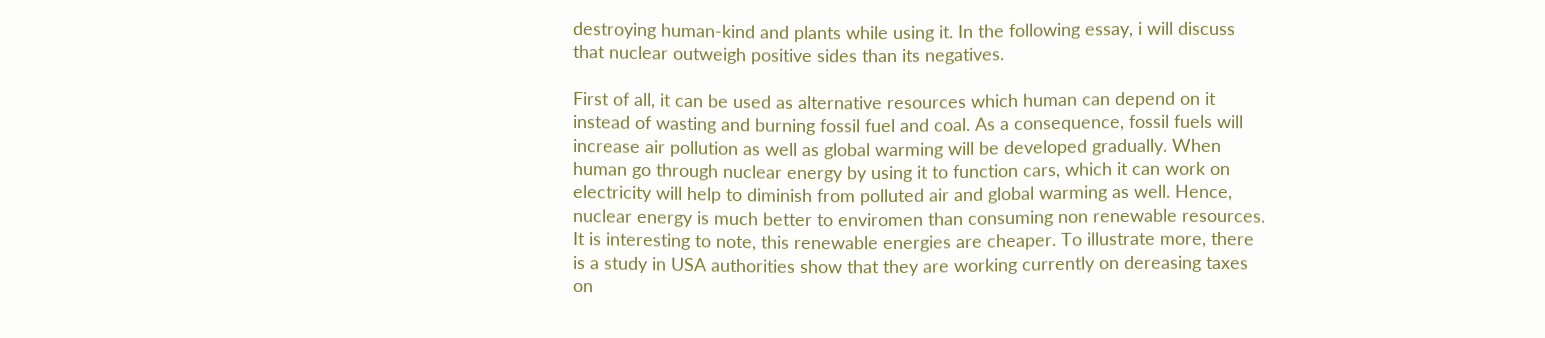destroying human-kind and plants while using it. In the following essay, i will discuss that nuclear outweigh positive sides than its negatives.

First of all, it can be used as alternative resources which human can depend on it instead of wasting and burning fossil fuel and coal. As a consequence, fossil fuels will increase air pollution as well as global warming will be developed gradually. When human go through nuclear energy by using it to function cars, which it can work on electricity will help to diminish from polluted air and global warming as well. Hence, nuclear energy is much better to enviromen than consuming non renewable resources. It is interesting to note, this renewable energies are cheaper. To illustrate more, there is a study in USA authorities show that they are working currently on dereasing taxes on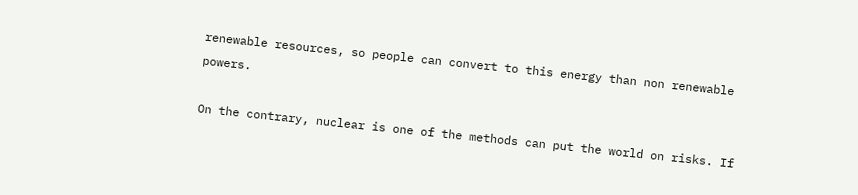renewable resources, so people can convert to this energy than non renewable powers.

On the contrary, nuclear is one of the methods can put the world on risks. If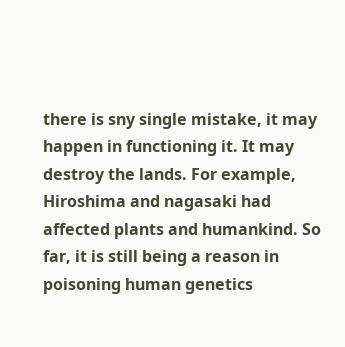there is sny single mistake, it may happen in functioning it. It may destroy the lands. For example, Hiroshima and nagasaki had affected plants and humankind. So far, it is still being a reason in poisoning human genetics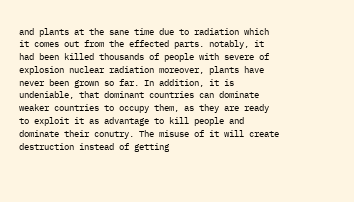and plants at the sane time due to radiation which it comes out from the effected parts. notably, it had been killed thousands of people with severe of explosion nuclear radiation moreover, plants have never been grown so far. In addition, it is undeniable, that dominant countries can dominate weaker countries to occupy them, as they are ready to exploit it as advantage to kill people and dominate their conutry. The misuse of it will create destruction instead of getting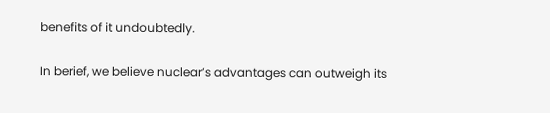benefits of it undoubtedly.

In berief, we believe nuclear’s advantages can outweigh its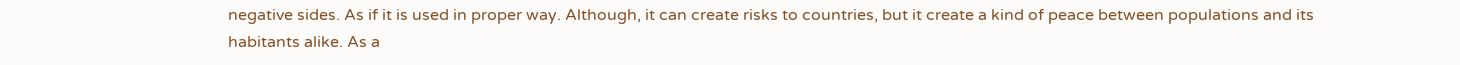negative sides. As if it is used in proper way. Although, it can create risks to countries, but it create a kind of peace between populations and its habitants alike. As a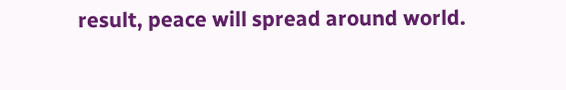result, peace will spread around world.